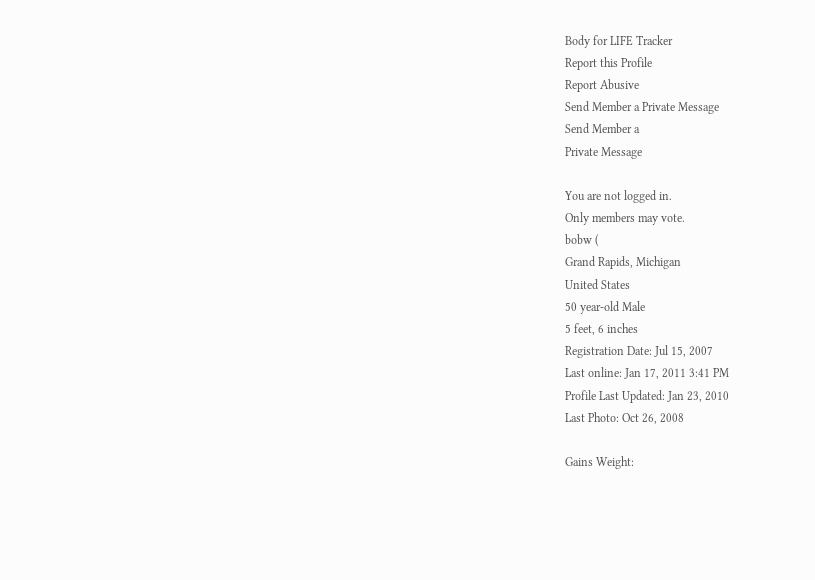Body for LIFE Tracker
Report this Profile
Report Abusive
Send Member a Private Message
Send Member a
Private Message

You are not logged in.
Only members may vote.
bobw (
Grand Rapids, Michigan
United States
50 year-old Male
5 feet, 6 inches
Registration Date: Jul 15, 2007
Last online: Jan 17, 2011 3:41 PM
Profile Last Updated: Jan 23, 2010
Last Photo: Oct 26, 2008

Gains Weight: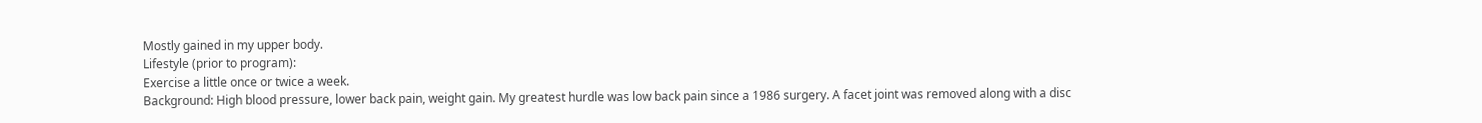Mostly gained in my upper body.
Lifestyle (prior to program):
Exercise a little once or twice a week.
Background: High blood pressure, lower back pain, weight gain. My greatest hurdle was low back pain since a 1986 surgery. A facet joint was removed along with a disc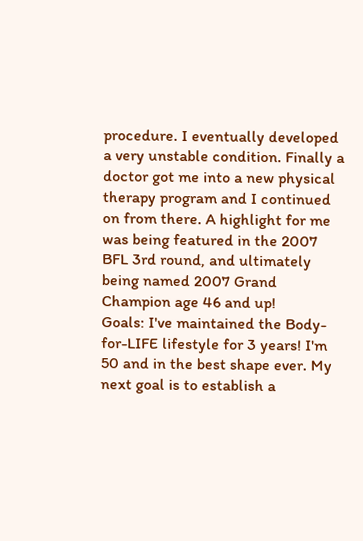procedure. I eventually developed a very unstable condition. Finally a doctor got me into a new physical therapy program and I continued on from there. A highlight for me was being featured in the 2007 BFL 3rd round, and ultimately being named 2007 Grand Champion age 46 and up!
Goals: I've maintained the Body-for-LIFE lifestyle for 3 years! I'm 50 and in the best shape ever. My next goal is to establish a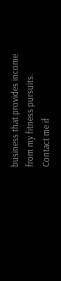business that provides income from my fitness pursuits. Contact me if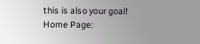this is also your goal!
Home Page: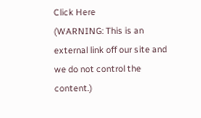Click Here
(WARNING: This is an external link off our site and we do not control the content.)